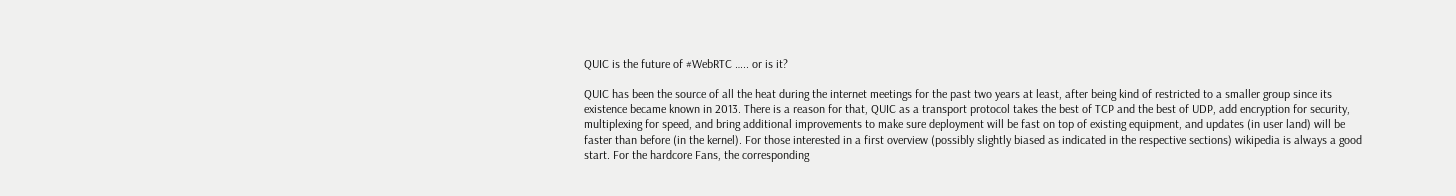QUIC is the future of #WebRTC ….. or is it?

QUIC has been the source of all the heat during the internet meetings for the past two years at least, after being kind of restricted to a smaller group since its existence became known in 2013. There is a reason for that, QUIC as a transport protocol takes the best of TCP and the best of UDP, add encryption for security, multiplexing for speed, and bring additional improvements to make sure deployment will be fast on top of existing equipment, and updates (in user land) will be faster than before (in the kernel). For those interested in a first overview (possibly slightly biased as indicated in the respective sections) wikipedia is always a good start. For the hardcore Fans, the corresponding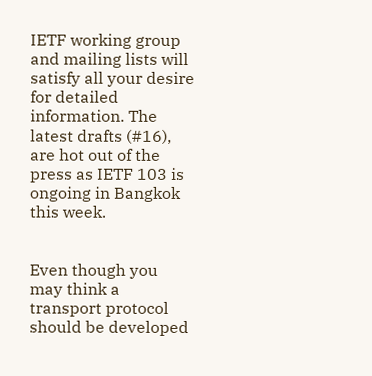IETF working group and mailing lists will satisfy all your desire for detailed information. The latest drafts (#16), are hot out of the press as IETF 103 is ongoing in Bangkok this week.


Even though you may think a transport protocol should be developed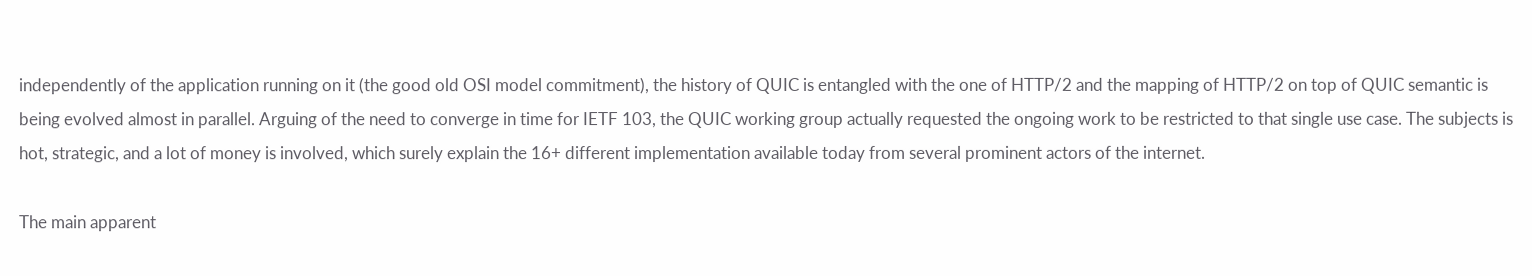independently of the application running on it (the good old OSI model commitment), the history of QUIC is entangled with the one of HTTP/2 and the mapping of HTTP/2 on top of QUIC semantic is being evolved almost in parallel. Arguing of the need to converge in time for IETF 103, the QUIC working group actually requested the ongoing work to be restricted to that single use case. The subjects is hot, strategic, and a lot of money is involved, which surely explain the 16+ different implementation available today from several prominent actors of the internet.

The main apparent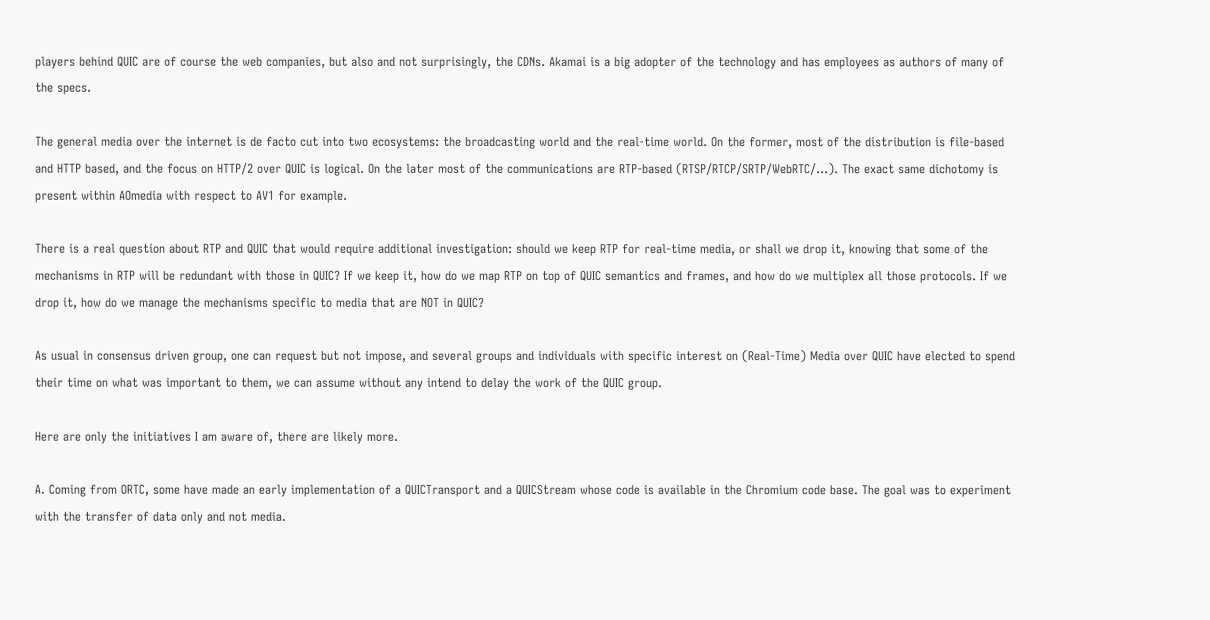players behind QUIC are of course the web companies, but also and not surprisingly, the CDNs. Akamai is a big adopter of the technology and has employees as authors of many of the specs.

The general media over the internet is de facto cut into two ecosystems: the broadcasting world and the real-time world. On the former, most of the distribution is file-based and HTTP based, and the focus on HTTP/2 over QUIC is logical. On the later most of the communications are RTP-based (RTSP/RTCP/SRTP/WebRTC/…). The exact same dichotomy is present within AOmedia with respect to AV1 for example.

There is a real question about RTP and QUIC that would require additional investigation: should we keep RTP for real-time media, or shall we drop it, knowing that some of the mechanisms in RTP will be redundant with those in QUIC? If we keep it, how do we map RTP on top of QUIC semantics and frames, and how do we multiplex all those protocols. If we drop it, how do we manage the mechanisms specific to media that are NOT in QUIC?

As usual in consensus driven group, one can request but not impose, and several groups and individuals with specific interest on (Real-Time) Media over QUIC have elected to spend their time on what was important to them, we can assume without any intend to delay the work of the QUIC group.

Here are only the initiatives I am aware of, there are likely more.

A. Coming from ORTC, some have made an early implementation of a QUICTransport and a QUICStream whose code is available in the Chromium code base. The goal was to experiment with the transfer of data only and not media.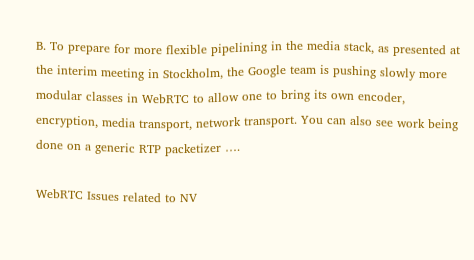B. To prepare for more flexible pipelining in the media stack, as presented at the interim meeting in Stockholm, the Google team is pushing slowly more modular classes in WebRTC to allow one to bring its own encoder, encryption, media transport, network transport. You can also see work being done on a generic RTP packetizer ….

WebRTC Issues related to NV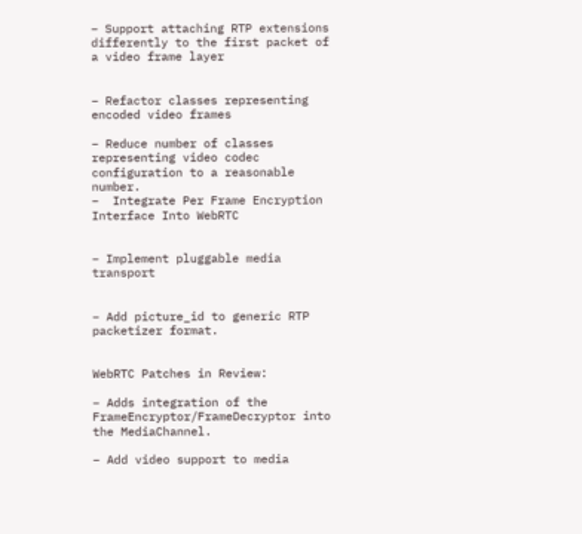– Support attaching RTP extensions differently to the first packet of a video frame layer


– Refactor classes representing encoded video frames

– Reduce number of classes representing video codec configuration to a reasonable number.
–  Integrate Per Frame Encryption Interface Into WebRTC


– Implement pluggable media transport


– Add picture_id to generic RTP packetizer format.


WebRTC Patches in Review:

– Adds integration of the FrameEncryptor/FrameDecryptor into the MediaChannel.

– Add video support to media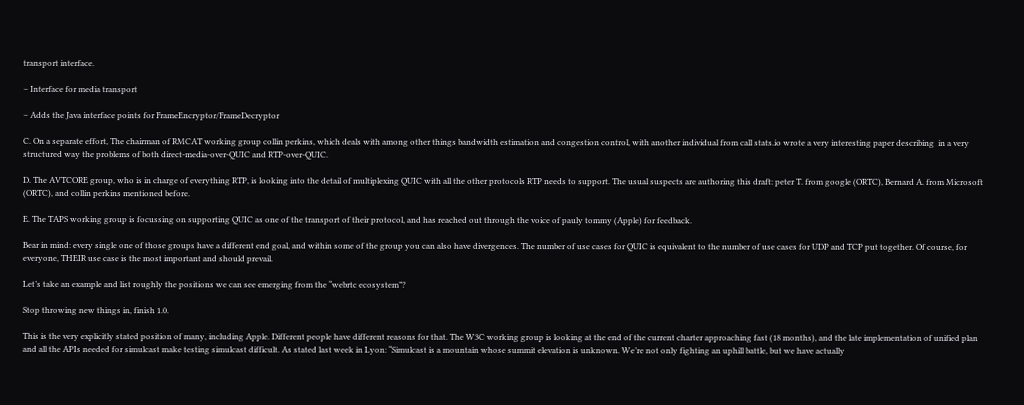transport interface.

– Interface for media transport

– Adds the Java interface points for FrameEncryptor/FrameDecryptor

C. On a separate effort, The chairman of RMCAT working group collin perkins, which deals with among other things bandwidth estimation and congestion control, with another individual from call stats.io wrote a very interesting paper describing  in a very structured way the problems of both direct-media-over-QUIC and RTP-over-QUIC.

D. The AVTCORE group, who is in charge of everything RTP, is looking into the detail of multiplexing QUIC with all the other protocols RTP needs to support. The usual suspects are authoring this draft: peter T. from google (ORTC), Bernard A. from Microsoft (ORTC), and collin perkins mentioned before.

E. The TAPS working group is focussing on supporting QUIC as one of the transport of their protocol, and has reached out through the voice of pauly tommy (Apple) for feedback.

Bear in mind: every single one of those groups have a different end goal, and within some of the group you can also have divergences. The number of use cases for QUIC is equivalent to the number of use cases for UDP and TCP put together. Of course, for everyone, THEIR use case is the most important and should prevail.

Let’s take an example and list roughly the positions we can see emerging from the “webrtc ecosystem”?

Stop throwing new things in, finish 1.0.

This is the very explicitly stated position of many, including Apple. Different people have different reasons for that. The W3C working group is looking at the end of the current charter approaching fast (18 months), and the late implementation of unified plan and all the APIs needed for simulcast make testing simulcast difficult. As stated last week in Lyon: “Simulcast is a mountain whose summit elevation is unknown. We’re not only fighting an uphill battle, but we have actually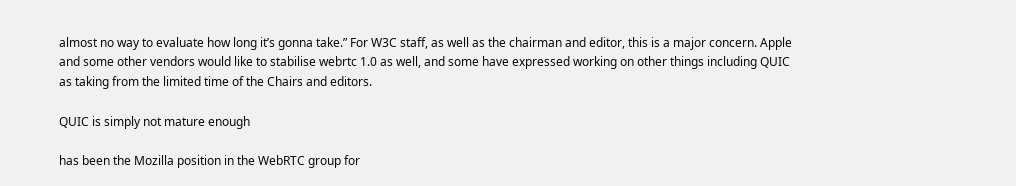almost no way to evaluate how long it’s gonna take.” For W3C staff, as well as the chairman and editor, this is a major concern. Apple and some other vendors would like to stabilise webrtc 1.0 as well, and some have expressed working on other things including QUIC as taking from the limited time of the Chairs and editors.

QUIC is simply not mature enough

has been the Mozilla position in the WebRTC group for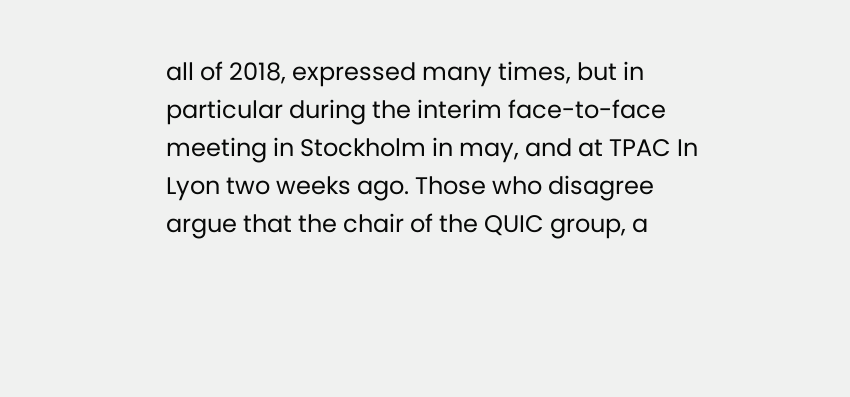all of 2018, expressed many times, but in particular during the interim face-to-face meeting in Stockholm in may, and at TPAC In Lyon two weeks ago. Those who disagree argue that the chair of the QUIC group, a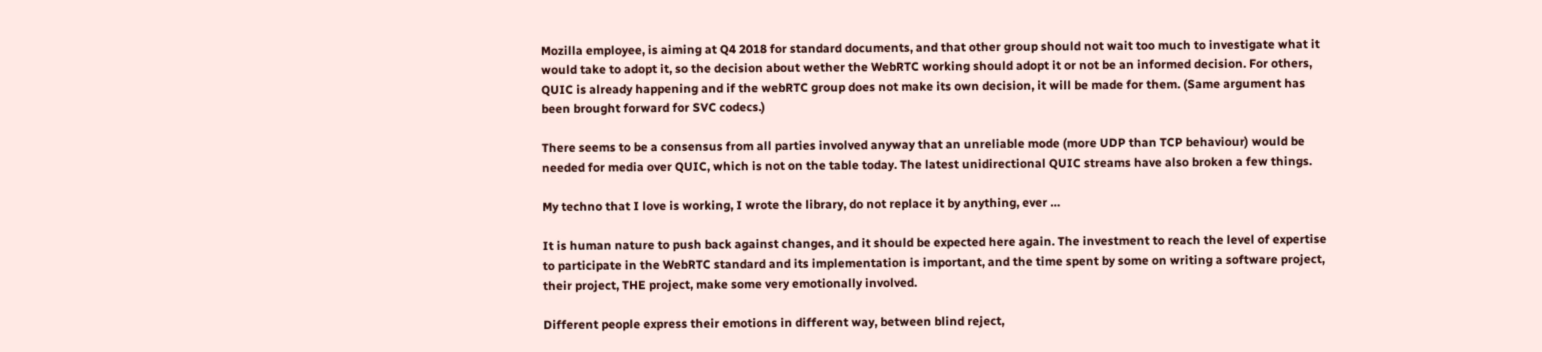Mozilla employee, is aiming at Q4 2018 for standard documents, and that other group should not wait too much to investigate what it would take to adopt it, so the decision about wether the WebRTC working should adopt it or not be an informed decision. For others, QUIC is already happening and if the webRTC group does not make its own decision, it will be made for them. (Same argument has been brought forward for SVC codecs.)

There seems to be a consensus from all parties involved anyway that an unreliable mode (more UDP than TCP behaviour) would be needed for media over QUIC, which is not on the table today. The latest unidirectional QUIC streams have also broken a few things.

My techno that I love is working, I wrote the library, do not replace it by anything, ever …

It is human nature to push back against changes, and it should be expected here again. The investment to reach the level of expertise to participate in the WebRTC standard and its implementation is important, and the time spent by some on writing a software project, their project, THE project, make some very emotionally involved.

Different people express their emotions in different way, between blind reject,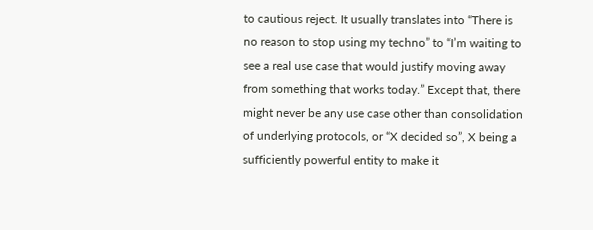to cautious reject. It usually translates into “There is no reason to stop using my techno” to “I’m waiting to see a real use case that would justify moving away from something that works today.” Except that, there might never be any use case other than consolidation of underlying protocols, or “X decided so”, X being a sufficiently powerful entity to make it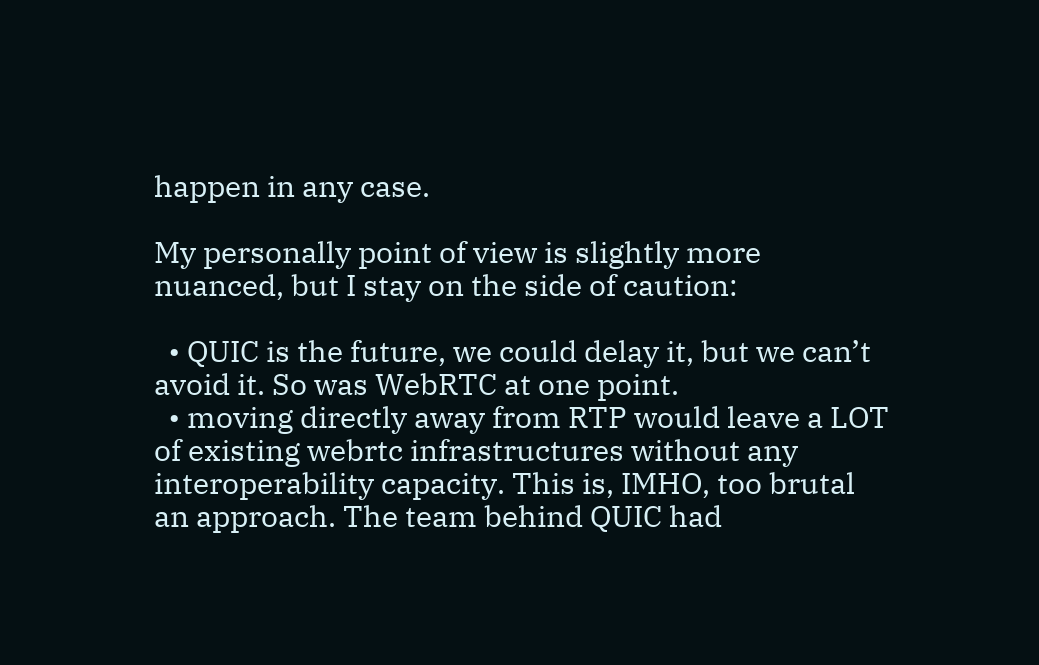happen in any case.

My personally point of view is slightly more nuanced, but I stay on the side of caution:

  • QUIC is the future, we could delay it, but we can’t avoid it. So was WebRTC at one point.
  • moving directly away from RTP would leave a LOT of existing webrtc infrastructures without any interoperability capacity. This is, IMHO, too brutal an approach. The team behind QUIC had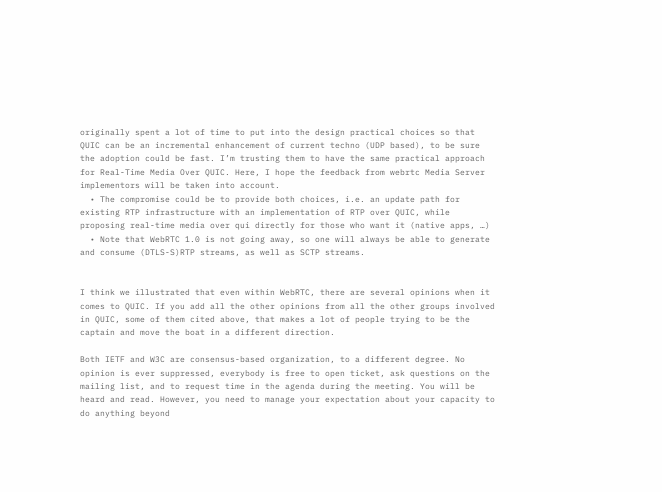originally spent a lot of time to put into the design practical choices so that QUIC can be an incremental enhancement of current techno (UDP based), to be sure the adoption could be fast. I’m trusting them to have the same practical approach for Real-Time Media Over QUIC. Here, I hope the feedback from webrtc Media Server implementors will be taken into account.
  • The compromise could be to provide both choices, i.e. an update path for existing RTP infrastructure with an implementation of RTP over QUIC, while proposing real-time media over qui directly for those who want it (native apps, …)
  • Note that WebRTC 1.0 is not going away, so one will always be able to generate and consume (DTLS-S)RTP streams, as well as SCTP streams.


I think we illustrated that even within WebRTC, there are several opinions when it comes to QUIC. If you add all the other opinions from all the other groups involved in QUIC, some of them cited above, that makes a lot of people trying to be the captain and move the boat in a different direction.

Both IETF and W3C are consensus-based organization, to a different degree. No opinion is ever suppressed, everybody is free to open ticket, ask questions on the mailing list, and to request time in the agenda during the meeting. You will be heard and read. However, you need to manage your expectation about your capacity to do anything beyond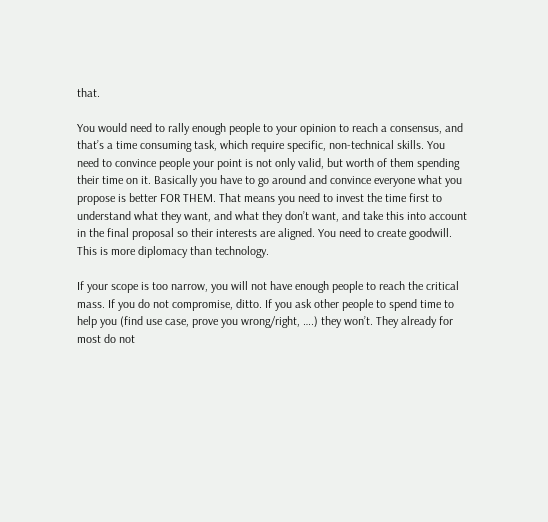that.

You would need to rally enough people to your opinion to reach a consensus, and that’s a time consuming task, which require specific, non-technical skills. You need to convince people your point is not only valid, but worth of them spending their time on it. Basically you have to go around and convince everyone what you propose is better FOR THEM. That means you need to invest the time first to understand what they want, and what they don’t want, and take this into account in the final proposal so their interests are aligned. You need to create goodwill. This is more diplomacy than technology.

If your scope is too narrow, you will not have enough people to reach the critical mass. If you do not compromise, ditto. If you ask other people to spend time to help you (find use case, prove you wrong/right, ….) they won’t. They already for most do not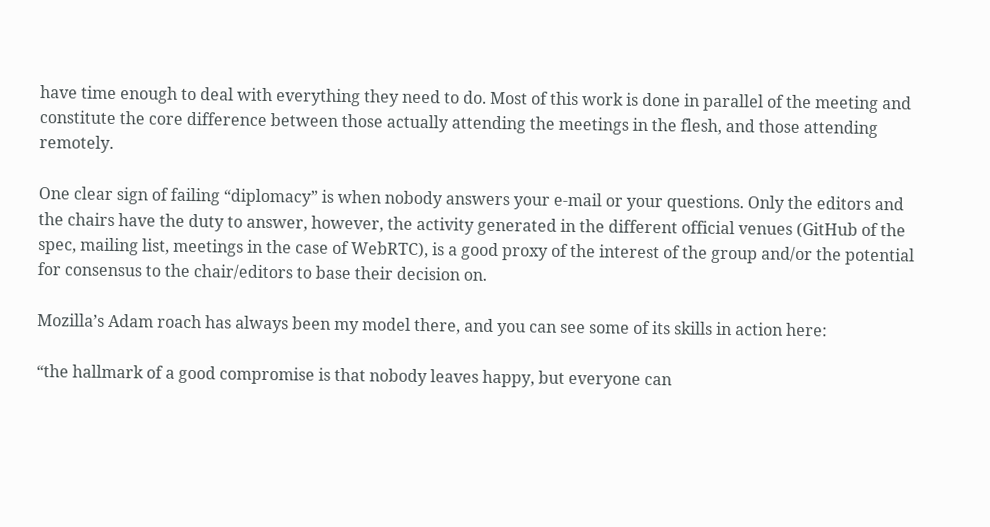have time enough to deal with everything they need to do. Most of this work is done in parallel of the meeting and constitute the core difference between those actually attending the meetings in the flesh, and those attending remotely.

One clear sign of failing “diplomacy” is when nobody answers your e-mail or your questions. Only the editors and the chairs have the duty to answer, however, the activity generated in the different official venues (GitHub of the spec, mailing list, meetings in the case of WebRTC), is a good proxy of the interest of the group and/or the potential for consensus to the chair/editors to base their decision on.

Mozilla’s Adam roach has always been my model there, and you can see some of its skills in action here:

“the hallmark of a good compromise is that nobody leaves happy, but everyone can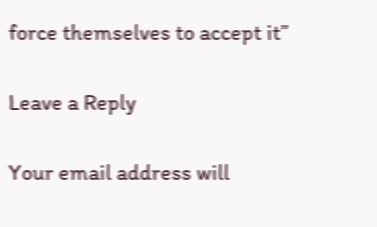force themselves to accept it”

Leave a Reply

Your email address will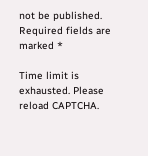not be published. Required fields are marked *

Time limit is exhausted. Please reload CAPTCHA.